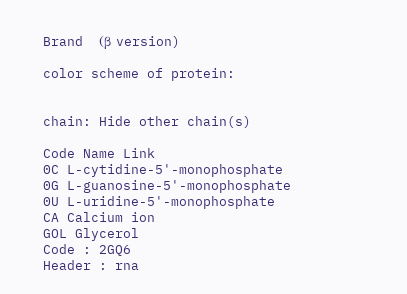Brand  (β version)

color scheme of protein:


chain: Hide other chain(s)

Code Name Link
0C L-cytidine-5'-monophosphate
0G L-guanosine-5'-monophosphate
0U L-uridine-5'-monophosphate
CA Calcium ion
GOL Glycerol
Code : 2GQ6
Header : rna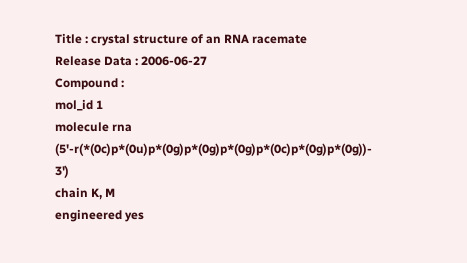Title : crystal structure of an RNA racemate
Release Data : 2006-06-27
Compound :
mol_id 1
molecule rna (5'-r(*(0c)p*(0u)p*(0g)p*(0g)p*(0g)p*(0c)p*(0g)p*(0g))- 3')
chain K, M
engineered yes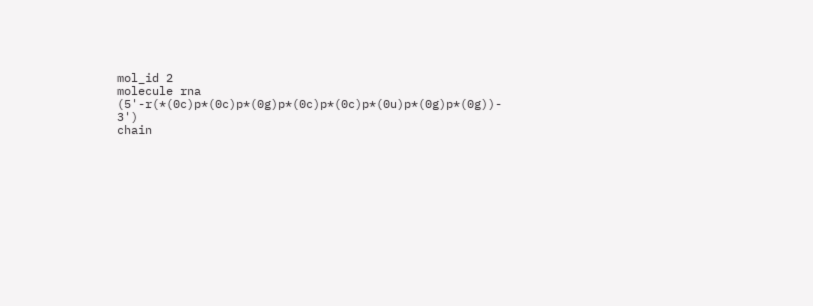mol_id 2
molecule rna (5'-r(*(0c)p*(0c)p*(0g)p*(0c)p*(0c)p*(0u)p*(0g)p*(0g))- 3')
chain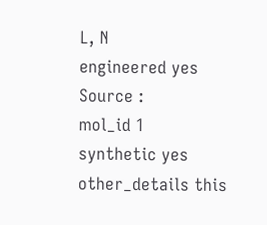L, N
engineered yes
Source :
mol_id 1
synthetic yes
other_details this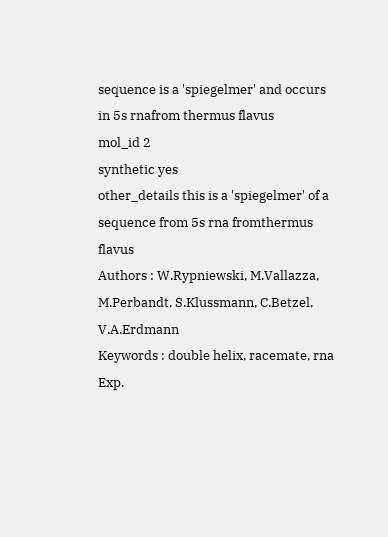sequence is a 'spiegelmer' and occurs in 5s rnafrom thermus flavus
mol_id 2
synthetic yes
other_details this is a 'spiegelmer' of a sequence from 5s rna fromthermus flavus
Authors : W.Rypniewski, M.Vallazza, M.Perbandt, S.Klussmann, C.Betzel, V.A.Erdmann
Keywords : double helix, racemate, rna
Exp.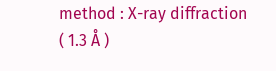method : X-ray diffraction ( 1.3 Å )